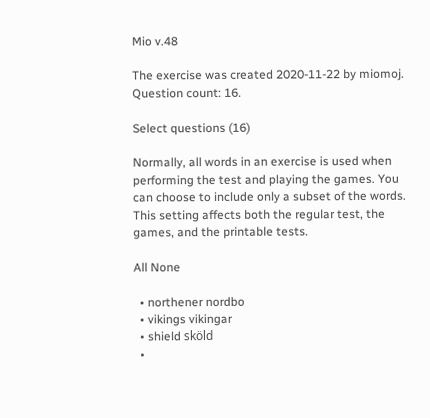Mio v.48

The exercise was created 2020-11-22 by miomoj. Question count: 16.

Select questions (16)

Normally, all words in an exercise is used when performing the test and playing the games. You can choose to include only a subset of the words. This setting affects both the regular test, the games, and the printable tests.

All None

  • northener nordbo
  • vikings vikingar
  • shield sköld
  •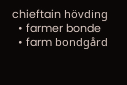chieftain hövding
  • farmer bonde
  • farm bondgård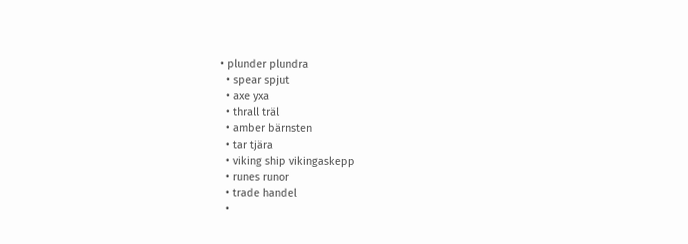• plunder plundra
  • spear spjut
  • axe yxa
  • thrall träl
  • amber bärnsten
  • tar tjära
  • viking ship vikingaskepp
  • runes runor
  • trade handel
  •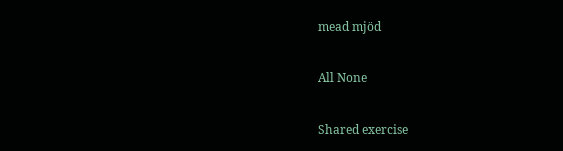mead mjöd

All None

Shared exercise